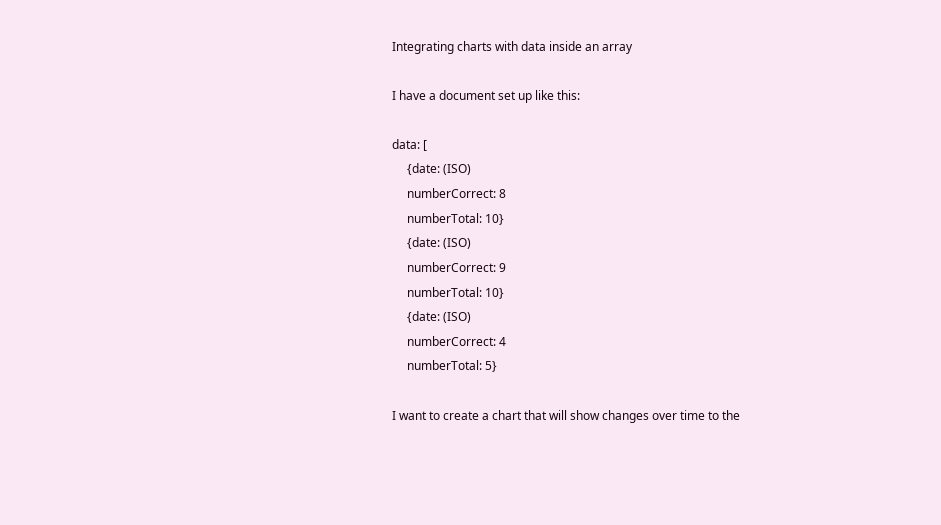Integrating charts with data inside an array

I have a document set up like this:

data: [
     {date: (ISO)
     numberCorrect: 8
     numberTotal: 10}
     {date: (ISO)
     numberCorrect: 9
     numberTotal: 10}
     {date: (ISO)
     numberCorrect: 4
     numberTotal: 5}

I want to create a chart that will show changes over time to the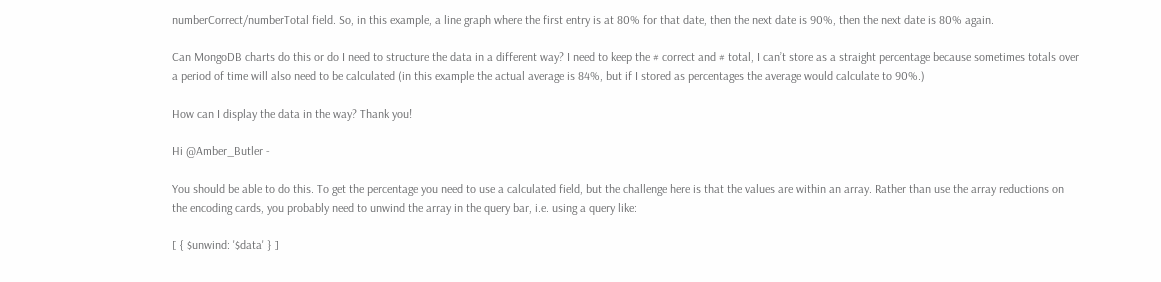numberCorrect/numberTotal field. So, in this example, a line graph where the first entry is at 80% for that date, then the next date is 90%, then the next date is 80% again.

Can MongoDB charts do this or do I need to structure the data in a different way? I need to keep the # correct and # total, I can’t store as a straight percentage because sometimes totals over a period of time will also need to be calculated (in this example the actual average is 84%, but if I stored as percentages the average would calculate to 90%.)

How can I display the data in the way? Thank you!

Hi @Amber_Butler -

You should be able to do this. To get the percentage you need to use a calculated field, but the challenge here is that the values are within an array. Rather than use the array reductions on the encoding cards, you probably need to unwind the array in the query bar, i.e. using a query like:

[ { $unwind: '$data' } ]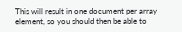This will result in one document per array element, so you should then be able to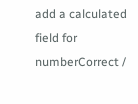add a calculated field for numberCorrect /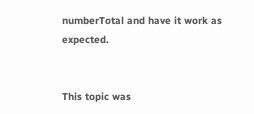numberTotal and have it work as expected.


This topic was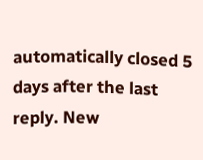automatically closed 5 days after the last reply. New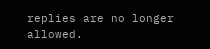replies are no longer allowed.